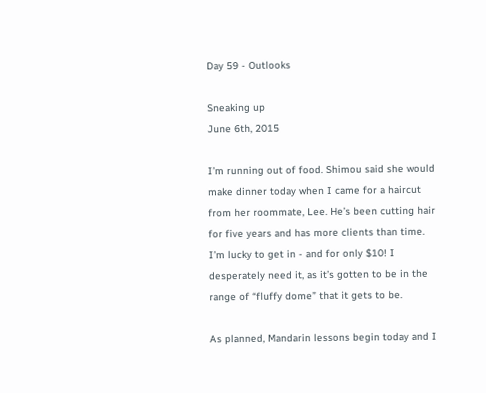Day 59 - Outlooks

Sneaking up
June 6th, 2015

I’m running out of food. Shimou said she would make dinner today when I came for a haircut from her roommate, Lee. He’s been cutting hair for five years and has more clients than time. I’m lucky to get in - and for only $10! I desperately need it, as it’s gotten to be in the range of “fluffy dome” that it gets to be.

As planned, Mandarin lessons begin today and I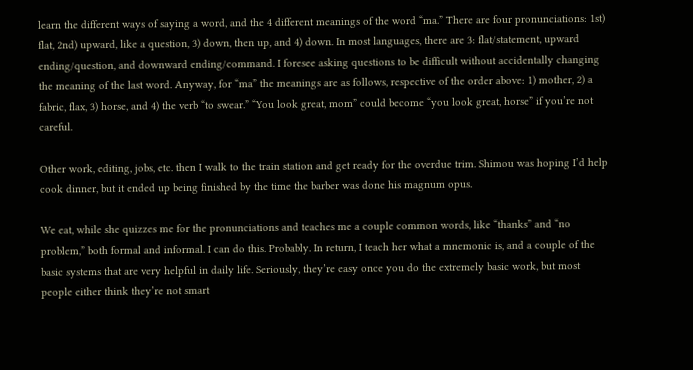learn the different ways of saying a word, and the 4 different meanings of the word “ma.” There are four pronunciations: 1st) flat, 2nd) upward, like a question, 3) down, then up, and 4) down. In most languages, there are 3: flat/statement, upward ending/question, and downward ending/command. I foresee asking questions to be difficult without accidentally changing the meaning of the last word. Anyway, for “ma” the meanings are as follows, respective of the order above: 1) mother, 2) a fabric, flax, 3) horse, and 4) the verb “to swear.” “You look great, mom” could become “you look great, horse” if you’re not careful.

Other work, editing, jobs, etc. then I walk to the train station and get ready for the overdue trim. Shimou was hoping I’d help cook dinner, but it ended up being finished by the time the barber was done his magnum opus.

We eat, while she quizzes me for the pronunciations and teaches me a couple common words, like “thanks” and “no problem,” both formal and informal. I can do this. Probably. In return, I teach her what a mnemonic is, and a couple of the basic systems that are very helpful in daily life. Seriously, they’re easy once you do the extremely basic work, but most people either think they’re not smart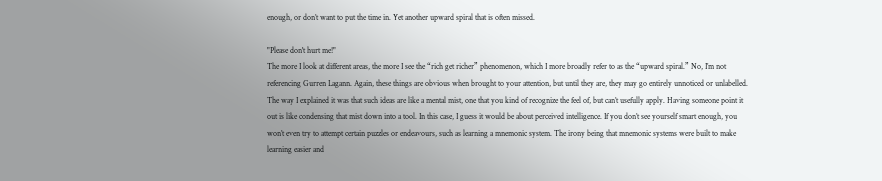enough, or don’t want to put the time in. Yet another upward spiral that is often missed.

"Please don't hurt me!"
The more I look at different areas, the more I see the “rich get richer” phenomenon, which I more broadly refer to as the “upward spiral.” No, I’m not referencing Gurren Lagann. Again, these things are obvious when brought to your attention, but until they are, they may go entirely unnoticed or unlabelled. The way I explained it was that such ideas are like a mental mist, one that you kind of recognize the feel of, but can’t usefully apply. Having someone point it out is like condensing that mist down into a tool. In this case, I guess it would be about perceived intelligence. If you don’t see yourself smart enough, you won’t even try to attempt certain puzzles or endeavours, such as learning a mnemonic system. The irony being that mnemonic systems were built to make learning easier and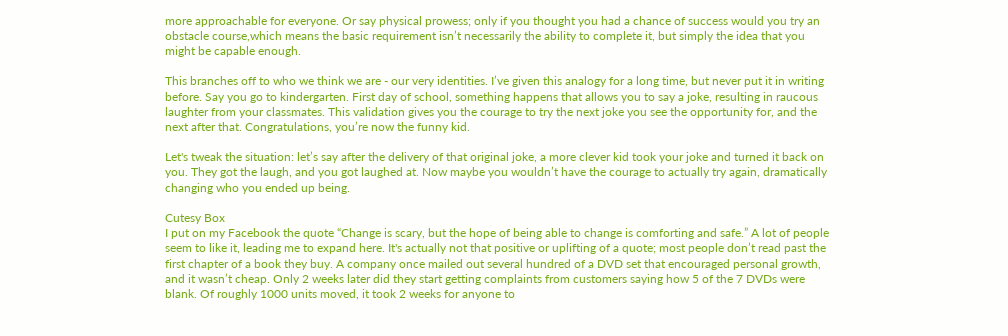more approachable for everyone. Or say physical prowess; only if you thought you had a chance of success would you try an obstacle course,which means the basic requirement isn’t necessarily the ability to complete it, but simply the idea that you might be capable enough.

This branches off to who we think we are - our very identities. I’ve given this analogy for a long time, but never put it in writing before. Say you go to kindergarten. First day of school, something happens that allows you to say a joke, resulting in raucous laughter from your classmates. This validation gives you the courage to try the next joke you see the opportunity for, and the next after that. Congratulations, you’re now the funny kid.

Let's tweak the situation: let’s say after the delivery of that original joke, a more clever kid took your joke and turned it back on you. They got the laugh, and you got laughed at. Now maybe you wouldn’t have the courage to actually try again, dramatically changing who you ended up being.

Cutesy Box
I put on my Facebook the quote “Change is scary, but the hope of being able to change is comforting and safe.” A lot of people seem to like it, leading me to expand here. It's actually not that positive or uplifting of a quote; most people don’t read past the first chapter of a book they buy. A company once mailed out several hundred of a DVD set that encouraged personal growth, and it wasn’t cheap. Only 2 weeks later did they start getting complaints from customers saying how 5 of the 7 DVDs were blank. Of roughly 1000 units moved, it took 2 weeks for anyone to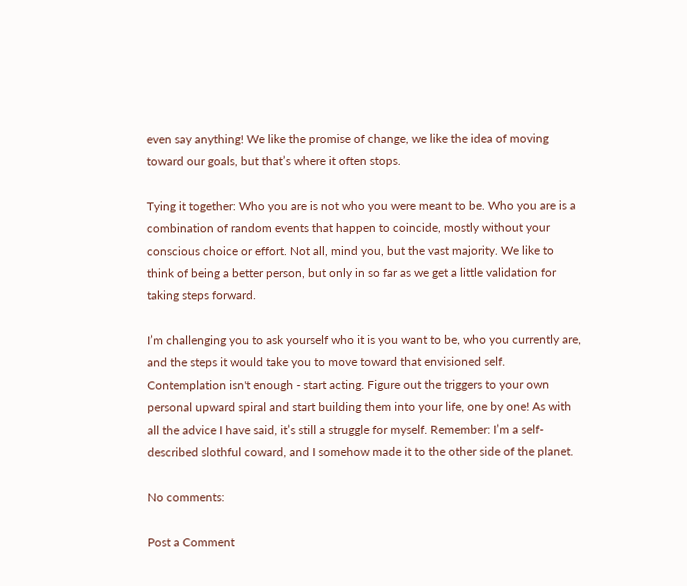even say anything! We like the promise of change, we like the idea of moving toward our goals, but that’s where it often stops.

Tying it together: Who you are is not who you were meant to be. Who you are is a combination of random events that happen to coincide, mostly without your conscious choice or effort. Not all, mind you, but the vast majority. We like to think of being a better person, but only in so far as we get a little validation for taking steps forward.

I’m challenging you to ask yourself who it is you want to be, who you currently are, and the steps it would take you to move toward that envisioned self. Contemplation isn't enough - start acting. Figure out the triggers to your own personal upward spiral and start building them into your life, one by one! As with all the advice I have said, it’s still a struggle for myself. Remember: I’m a self-described slothful coward, and I somehow made it to the other side of the planet.

No comments:

Post a Comment